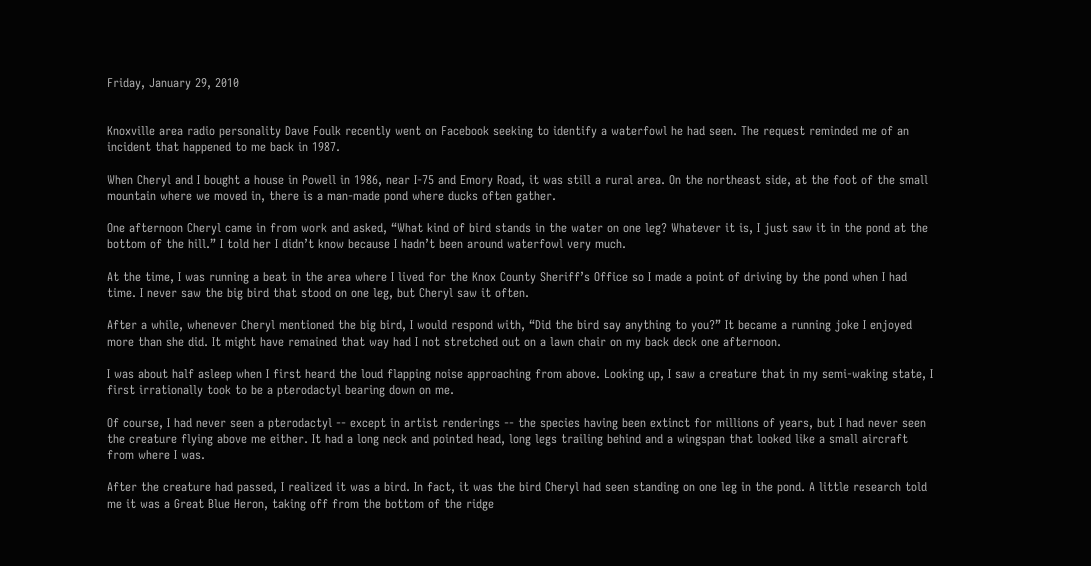Friday, January 29, 2010


Knoxville area radio personality Dave Foulk recently went on Facebook seeking to identify a waterfowl he had seen. The request reminded me of an incident that happened to me back in 1987.

When Cheryl and I bought a house in Powell in 1986, near I-75 and Emory Road, it was still a rural area. On the northeast side, at the foot of the small mountain where we moved in, there is a man-made pond where ducks often gather.

One afternoon Cheryl came in from work and asked, “What kind of bird stands in the water on one leg? Whatever it is, I just saw it in the pond at the bottom of the hill.” I told her I didn’t know because I hadn’t been around waterfowl very much.

At the time, I was running a beat in the area where I lived for the Knox County Sheriff’s Office so I made a point of driving by the pond when I had time. I never saw the big bird that stood on one leg, but Cheryl saw it often.

After a while, whenever Cheryl mentioned the big bird, I would respond with, “Did the bird say anything to you?” It became a running joke I enjoyed more than she did. It might have remained that way had I not stretched out on a lawn chair on my back deck one afternoon.

I was about half asleep when I first heard the loud flapping noise approaching from above. Looking up, I saw a creature that in my semi-waking state, I first irrationally took to be a pterodactyl bearing down on me.

Of course, I had never seen a pterodactyl -- except in artist renderings -- the species having been extinct for millions of years, but I had never seen the creature flying above me either. It had a long neck and pointed head, long legs trailing behind and a wingspan that looked like a small aircraft from where I was.

After the creature had passed, I realized it was a bird. In fact, it was the bird Cheryl had seen standing on one leg in the pond. A little research told me it was a Great Blue Heron, taking off from the bottom of the ridge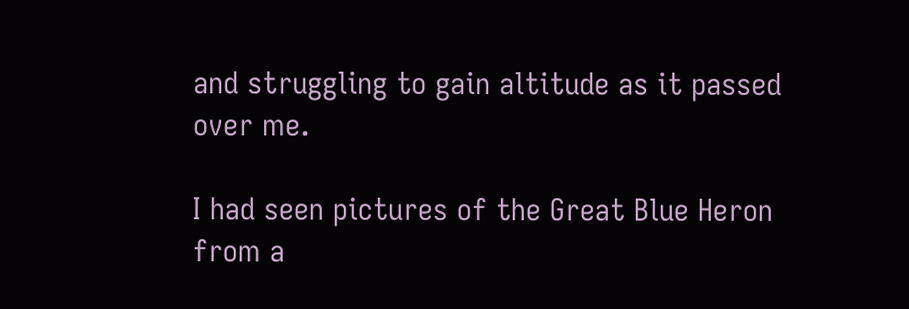and struggling to gain altitude as it passed over me.

I had seen pictures of the Great Blue Heron from a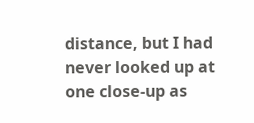distance, but I had never looked up at one close-up as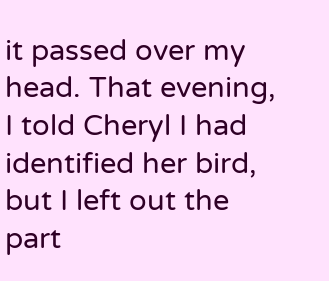it passed over my head. That evening, I told Cheryl I had identified her bird, but I left out the part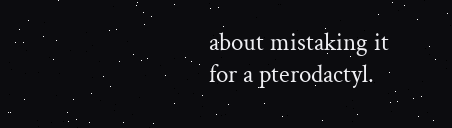about mistaking it for a pterodactyl.